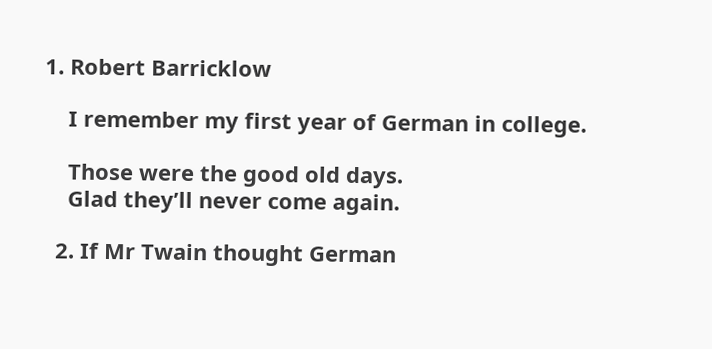1. Robert Barricklow

    I remember my first year of German in college.

    Those were the good old days.
    Glad they’ll never come again.

  2. If Mr Twain thought German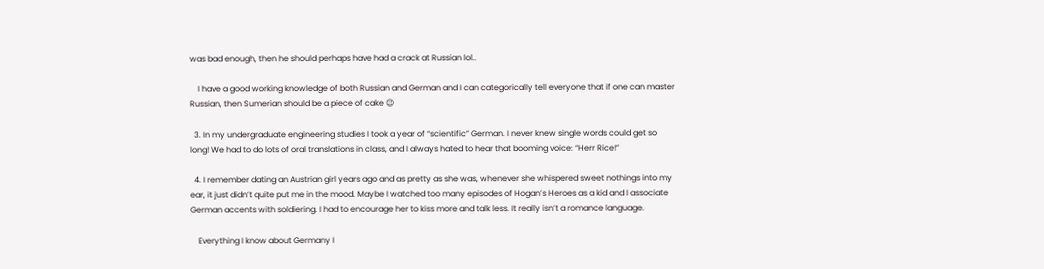was bad enough, then he should perhaps have had a crack at Russian lol..

    I have a good working knowledge of both Russian and German and I can categorically tell everyone that if one can master Russian, then Sumerian should be a piece of cake 😉

  3. In my undergraduate engineering studies I took a year of “scientific” German. I never knew single words could get so long! We had to do lots of oral translations in class, and I always hated to hear that booming voice: “Herr Rice!”

  4. I remember dating an Austrian girl years ago and as pretty as she was, whenever she whispered sweet nothings into my ear, it just didn’t quite put me in the mood. Maybe I watched too many episodes of Hogan’s Heroes as a kid and I associate German accents with soldiering. I had to encourage her to kiss more and talk less. It really isn’t a romance language.

    Everything I know about Germany I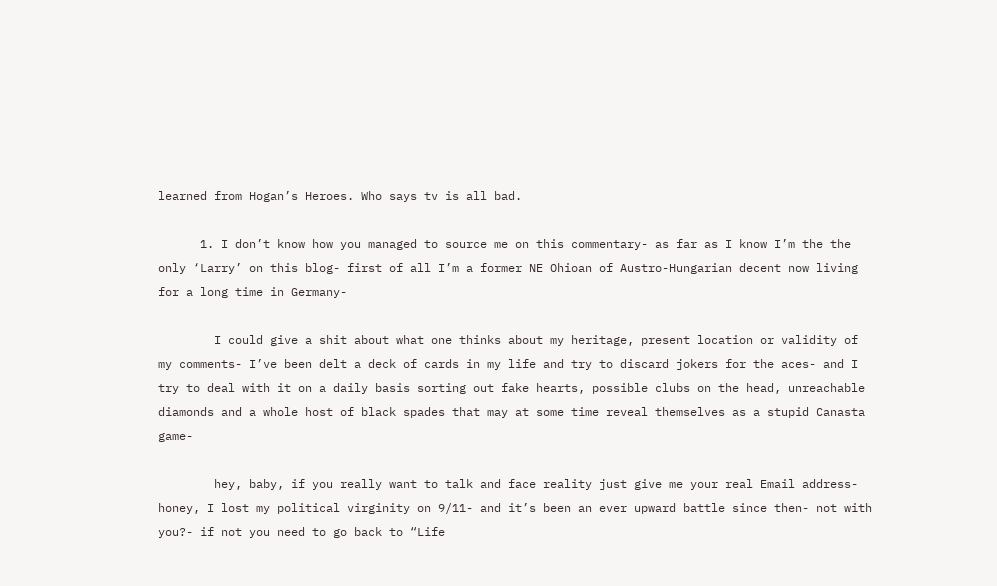learned from Hogan’s Heroes. Who says tv is all bad.

      1. I don’t know how you managed to source me on this commentary- as far as I know I’m the the only ‘Larry’ on this blog- first of all I’m a former NE Ohioan of Austro-Hungarian decent now living for a long time in Germany-

        I could give a shit about what one thinks about my heritage, present location or validity of my comments- I’ve been delt a deck of cards in my life and try to discard jokers for the aces- and I try to deal with it on a daily basis sorting out fake hearts, possible clubs on the head, unreachable diamonds and a whole host of black spades that may at some time reveal themselves as a stupid Canasta game-

        hey, baby, if you really want to talk and face reality just give me your real Email address- honey, I lost my political virginity on 9/11- and it’s been an ever upward battle since then- not with you?- if not you need to go back to “Life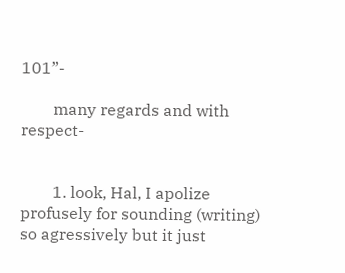101”-

        many regards and with respect-


        1. look, Hal, I apolize profusely for sounding (writing) so agressively but it just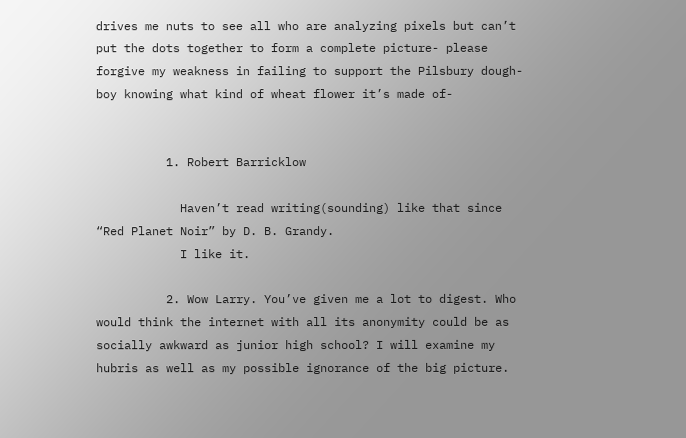drives me nuts to see all who are analyzing pixels but can’t put the dots together to form a complete picture- please forgive my weakness in failing to support the Pilsbury dough-boy knowing what kind of wheat flower it’s made of-


          1. Robert Barricklow

            Haven’t read writing(sounding) like that since “Red Planet Noir” by D. B. Grandy.
            I like it.

          2. Wow Larry. You’ve given me a lot to digest. Who would think the internet with all its anonymity could be as socially awkward as junior high school? I will examine my hubris as well as my possible ignorance of the big picture.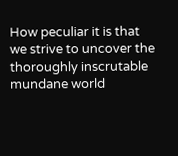How peculiar it is that we strive to uncover the thoroughly inscrutable mundane world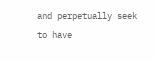and perpetually seek to have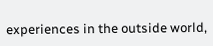experiences in the outside world,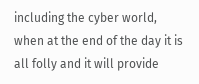including the cyber world, when at the end of the day it is all folly and it will provide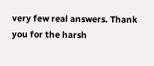very few real answers. Thank you for the harsh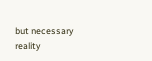but necessary reality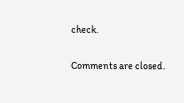check.

Comments are closed.